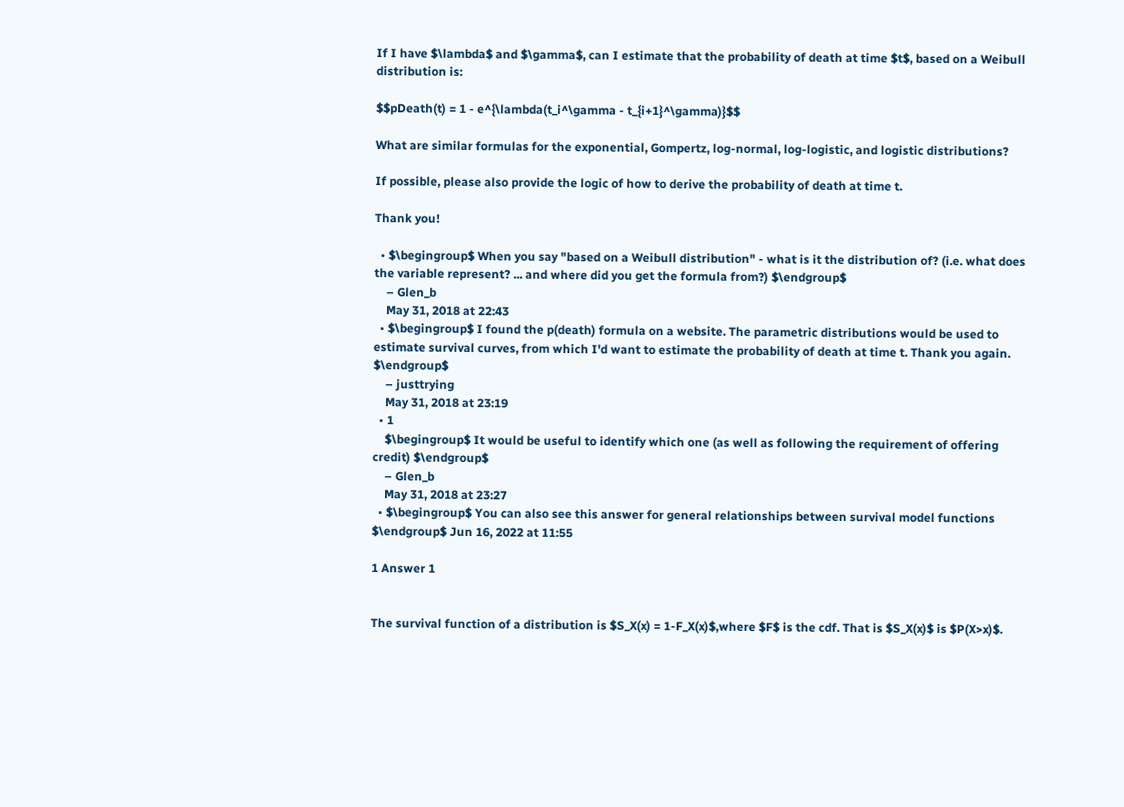If I have $\lambda$ and $\gamma$, can I estimate that the probability of death at time $t$, based on a Weibull distribution is:

$$pDeath(t) = 1 - e^{\lambda(t_i^\gamma - t_{i+1}^\gamma)}$$

What are similar formulas for the exponential, Gompertz, log-normal, log-logistic, and logistic distributions?

If possible, please also provide the logic of how to derive the probability of death at time t.

Thank you!

  • $\begingroup$ When you say "based on a Weibull distribution" - what is it the distribution of? (i.e. what does the variable represent? ... and where did you get the formula from?) $\endgroup$
    – Glen_b
    May 31, 2018 at 22:43
  • $\begingroup$ I found the p(death) formula on a website. The parametric distributions would be used to estimate survival curves, from which I'd want to estimate the probability of death at time t. Thank you again. $\endgroup$
    – justtrying
    May 31, 2018 at 23:19
  • 1
    $\begingroup$ It would be useful to identify which one (as well as following the requirement of offering credit) $\endgroup$
    – Glen_b
    May 31, 2018 at 23:27
  • $\begingroup$ You can also see this answer for general relationships between survival model functions $\endgroup$ Jun 16, 2022 at 11:55

1 Answer 1


The survival function of a distribution is $S_X(x) = 1-F_X(x)$,where $F$ is the cdf. That is $S_X(x)$ is $P(X>x)$.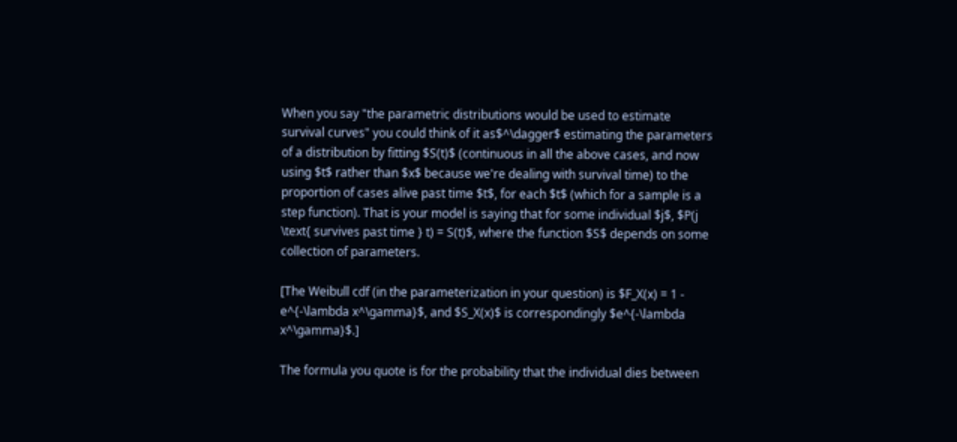When you say "the parametric distributions would be used to estimate survival curves" you could think of it as$^\dagger$ estimating the parameters of a distribution by fitting $S(t)$ (continuous in all the above cases, and now using $t$ rather than $x$ because we're dealing with survival time) to the proportion of cases alive past time $t$, for each $t$ (which for a sample is a step function). That is your model is saying that for some individual $j$, $P(j \text{ survives past time } t) = S(t)$, where the function $S$ depends on some collection of parameters.

[The Weibull cdf (in the parameterization in your question) is $F_X(x) = 1 - e^{-\lambda x^\gamma}$, and $S_X(x)$ is correspondingly $e^{-\lambda x^\gamma}$.]

The formula you quote is for the probability that the individual dies between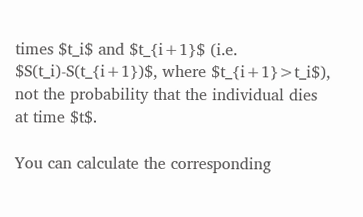times $t_i$ and $t_{i+1}$ (i.e. $S(t_i)-S(t_{i+1})$, where $t_{i+1}>t_i$), not the probability that the individual dies at time $t$.

You can calculate the corresponding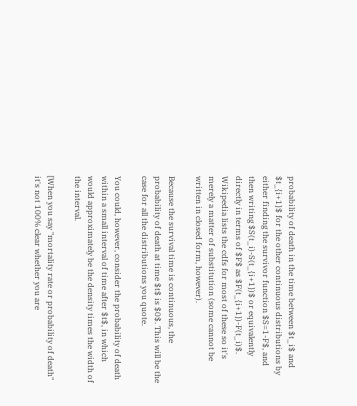probability of death in the time between $t_i$ and $t_{i+1}$ for the other continuous distributions by either finding the survivor function $S=1-F$, and then writing $S(t_i)-S(t_{i+1})$ or equivalently directly in terms of $F$ as $F(t_{i+1})-F(t_i)$. Wikipedia lists the cdfs for most of these so it's merely a matter of substitution (some cannot be written in closed form, however).

Because the survival time is continuous, the probability of death at time $t$ is $0$. This will be the case for all the distributions you quote.

You could, however, consider the probability of death within a small interval of time after $t$, in which would approximately be the density times the width of the interval.

[When you say "mortality rate or probability of death" it's not 100% clear whether you are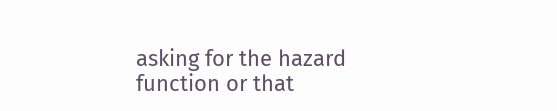asking for the hazard function or that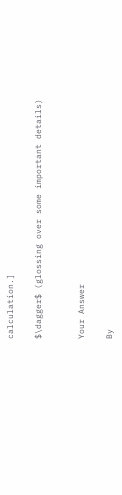calculation.]

$\dagger$ (glossing over some important details)


Your Answer

By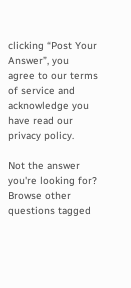clicking “Post Your Answer”, you agree to our terms of service and acknowledge you have read our privacy policy.

Not the answer you're looking for? Browse other questions tagged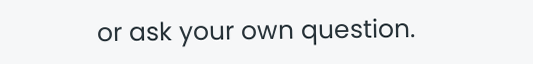or ask your own question.